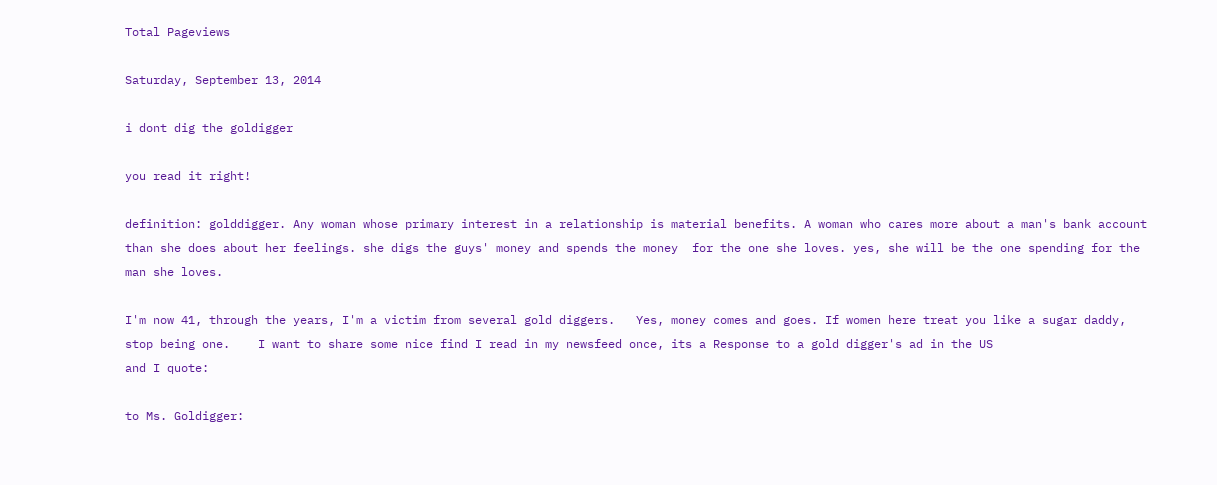Total Pageviews

Saturday, September 13, 2014

i dont dig the goldigger

you read it right!

definition: golddigger. Any woman whose primary interest in a relationship is material benefits. A woman who cares more about a man's bank account than she does about her feelings. she digs the guys' money and spends the money  for the one she loves. yes, she will be the one spending for the man she loves.

I'm now 41, through the years, I'm a victim from several gold diggers.   Yes, money comes and goes. If women here treat you like a sugar daddy, stop being one.    I want to share some nice find I read in my newsfeed once, its a Response to a gold digger's ad in the US
and I quote:

to Ms. Goldigger: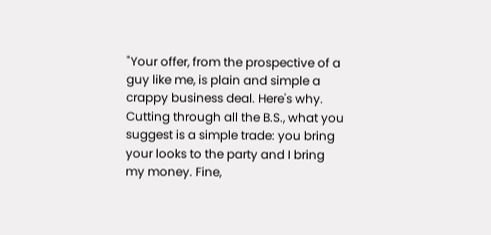"Your offer, from the prospective of a guy like me, is plain and simple a
crappy business deal. Here's why. Cutting through all the B.S., what you
suggest is a simple trade: you bring your looks to the party and I bring
my money. Fine,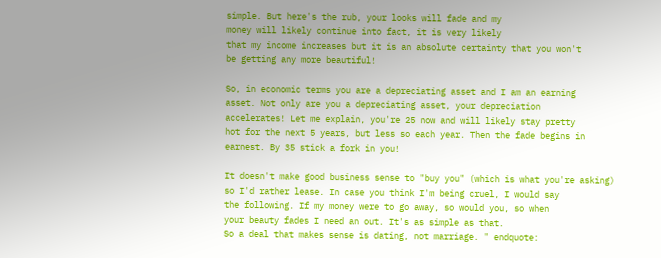simple. But here's the rub, your looks will fade and my
money will likely continue into fact, it is very likely
that my income increases but it is an absolute certainty that you won't
be getting any more beautiful!

So, in economic terms you are a depreciating asset and I am an earning
asset. Not only are you a depreciating asset, your depreciation
accelerates! Let me explain, you're 25 now and will likely stay pretty
hot for the next 5 years, but less so each year. Then the fade begins in
earnest. By 35 stick a fork in you!

It doesn't make good business sense to "buy you" (which is what you're asking)
so I'd rather lease. In case you think I'm being cruel, I would say
the following. If my money were to go away, so would you, so when
your beauty fades I need an out. It's as simple as that.
So a deal that makes sense is dating, not marriage. " endquote: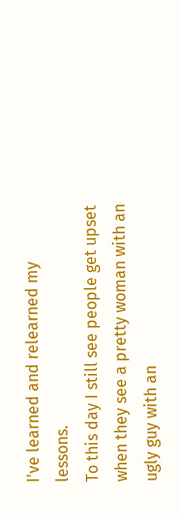I've learned and relearned my lessons.
To this day I still see people get upset when they see a pretty woman with an ugly guy with an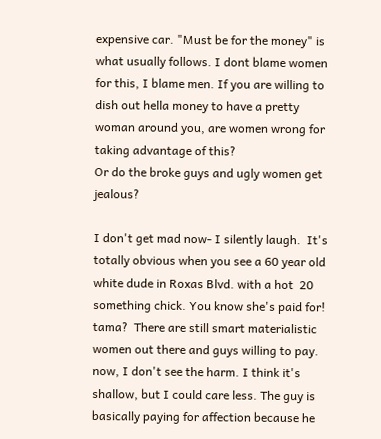expensive car. "Must be for the money" is what usually follows. I dont blame women for this, I blame men. If you are willing to dish out hella money to have a pretty woman around you, are women wrong for taking advantage of this?
Or do the broke guys and ugly women get jealous?

I don't get mad now- I silently laugh.  It's totally obvious when you see a 60 year old white dude in Roxas Blvd. with a hot  20 something chick. You know she's paid for! tama?  There are still smart materialistic women out there and guys willing to pay. now, I don't see the harm. I think it's shallow, but I could care less. The guy is basically paying for affection because he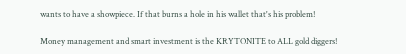wants to have a showpiece. If that burns a hole in his wallet that's his problem!

Money management and smart investment is the KRYTONITE to ALL gold diggers!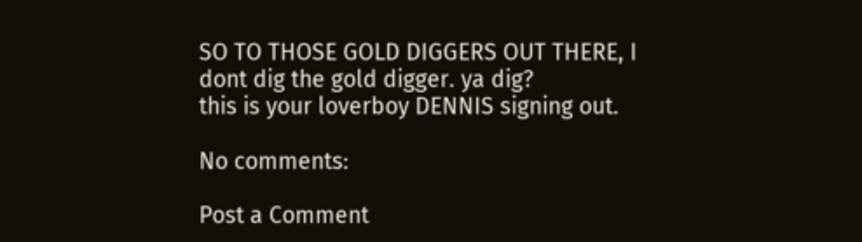SO TO THOSE GOLD DIGGERS OUT THERE, I dont dig the gold digger. ya dig?
this is your loverboy DENNIS signing out.

No comments:

Post a Comment